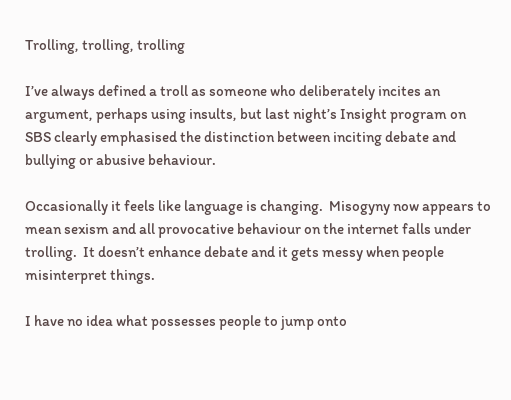Trolling, trolling, trolling

I’ve always defined a troll as someone who deliberately incites an argument, perhaps using insults, but last night’s Insight program on SBS clearly emphasised the distinction between inciting debate and bullying or abusive behaviour.

Occasionally it feels like language is changing.  Misogyny now appears to mean sexism and all provocative behaviour on the internet falls under trolling.  It doesn’t enhance debate and it gets messy when people misinterpret things.

I have no idea what possesses people to jump onto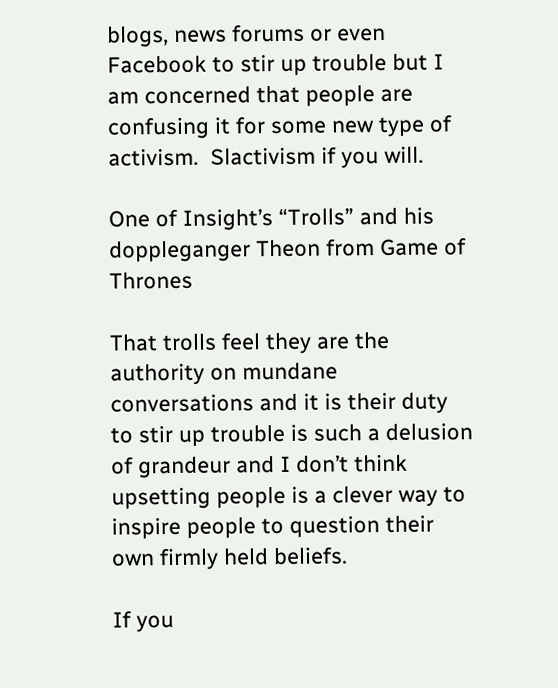blogs, news forums or even Facebook to stir up trouble but I am concerned that people are confusing it for some new type of activism.  Slactivism if you will.

One of Insight’s “Trolls” and his doppleganger Theon from Game of Thrones

That trolls feel they are the authority on mundane conversations and it is their duty to stir up trouble is such a delusion of grandeur and I don’t think upsetting people is a clever way to inspire people to question their own firmly held beliefs.

If you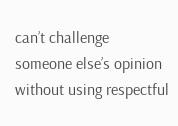can’t challenge someone else’s opinion without using respectful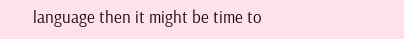language then it might be time to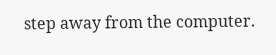step away from the computer.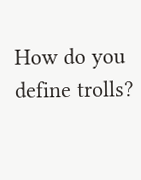How do you define trolls?